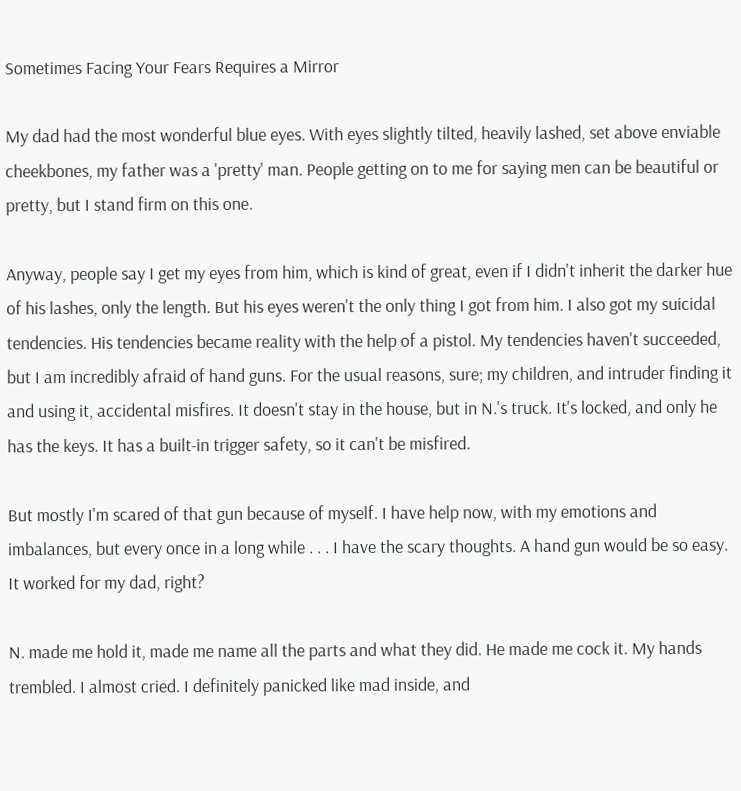Sometimes Facing Your Fears Requires a Mirror

My dad had the most wonderful blue eyes. With eyes slightly tilted, heavily lashed, set above enviable cheekbones, my father was a 'pretty' man. People getting on to me for saying men can be beautiful or pretty, but I stand firm on this one.

Anyway, people say I get my eyes from him, which is kind of great, even if I didn't inherit the darker hue of his lashes, only the length. But his eyes weren't the only thing I got from him. I also got my suicidal tendencies. His tendencies became reality with the help of a pistol. My tendencies haven't succeeded, but I am incredibly afraid of hand guns. For the usual reasons, sure; my children, and intruder finding it and using it, accidental misfires. It doesn't stay in the house, but in N.'s truck. It's locked, and only he has the keys. It has a built-in trigger safety, so it can't be misfired.

But mostly I'm scared of that gun because of myself. I have help now, with my emotions and imbalances, but every once in a long while . . . I have the scary thoughts. A hand gun would be so easy. It worked for my dad, right?

N. made me hold it, made me name all the parts and what they did. He made me cock it. My hands trembled. I almost cried. I definitely panicked like mad inside, and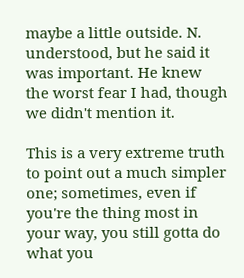maybe a little outside. N. understood, but he said it was important. He knew the worst fear I had, though we didn't mention it.

This is a very extreme truth to point out a much simpler one; sometimes, even if you're the thing most in your way, you still gotta do what you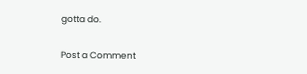gotta do.


Post a Comment